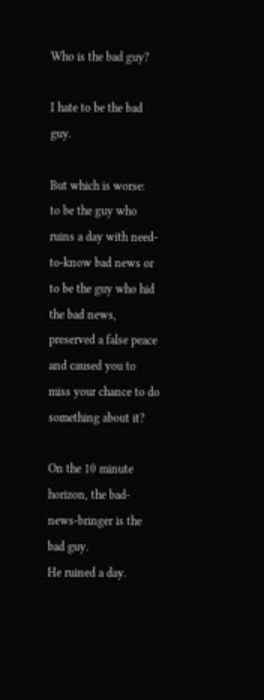Who is the bad guy?

I hate to be the bad guy.

But which is worse:
to be the guy who ruins a day with need-to-know bad news or
to be the guy who hid the bad news, preserved a false peace and caused you to miss your chance to do something about it?

On the 10 minute horizon, the bad-news-bringer is the bad guy.
He ruined a day.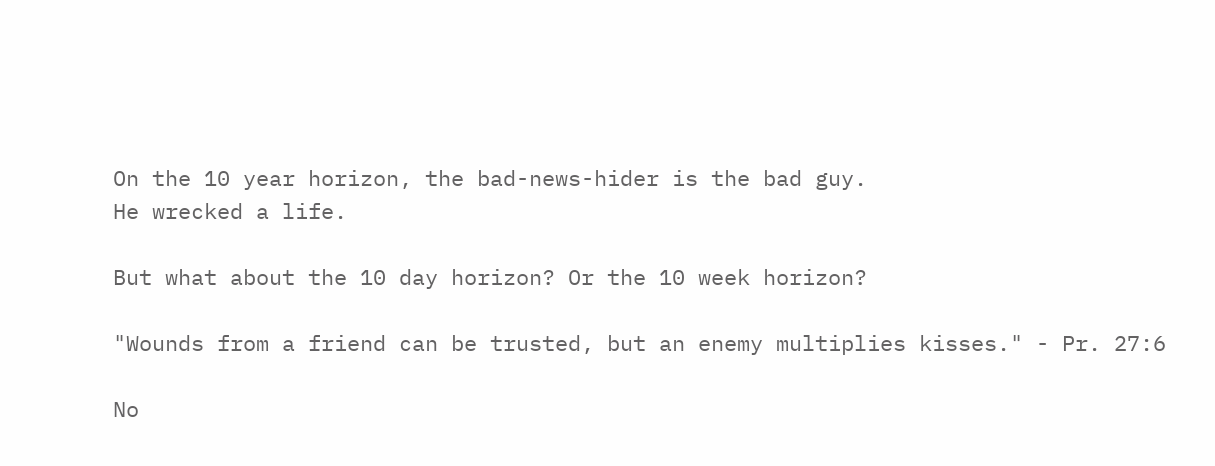On the 10 year horizon, the bad-news-hider is the bad guy.
He wrecked a life.

But what about the 10 day horizon? Or the 10 week horizon?

"Wounds from a friend can be trusted, but an enemy multiplies kisses." - Pr. 27:6

No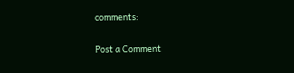comments:

Post a Comment